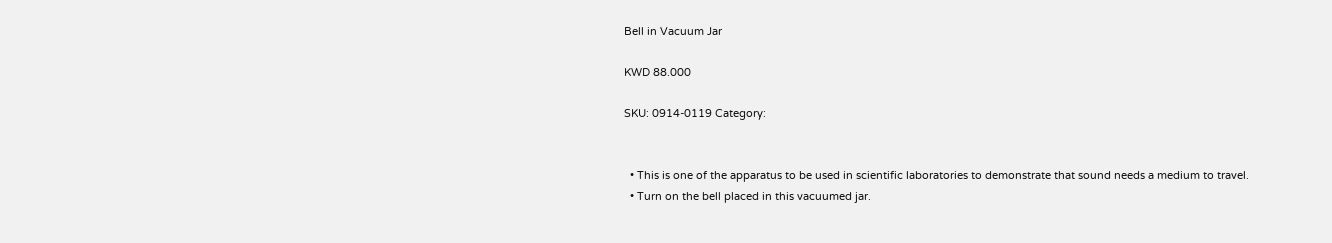Bell in Vacuum Jar

KWD 88.000

SKU: 0914-0119 Category:


  • This is one of the apparatus to be used in scientific laboratories to demonstrate that sound needs a medium to travel.
  • Turn on the bell placed in this vacuumed jar.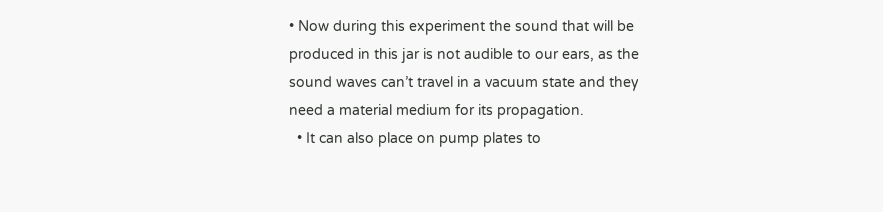• Now during this experiment the sound that will be produced in this jar is not audible to our ears, as the sound waves can’t travel in a vacuum state and they need a material medium for its propagation.
  • It can also place on pump plates to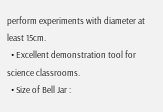perform experiments with diameter at least 15cm.
  • Excellent demonstration tool for science classrooms.
  • Size of Bell Jar :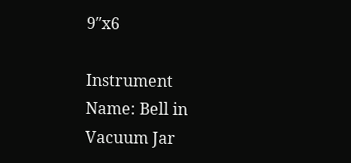9″x6

Instrument Name: Bell in Vacuum Jar